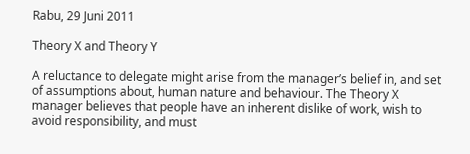Rabu, 29 Juni 2011

Theory X and Theory Y

A reluctance to delegate might arise from the manager’s belief in, and set of assumptions about, human nature and behaviour. The Theory X manager believes that people have an inherent dislike of work, wish to avoid responsibility, and must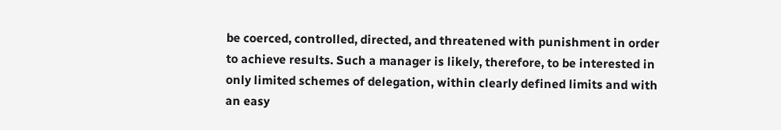be coerced, controlled, directed, and threatened with punishment in order to achieve results. Such a manager is likely, therefore, to be interested in only limited schemes of delegation, within clearly defined limits and with an easy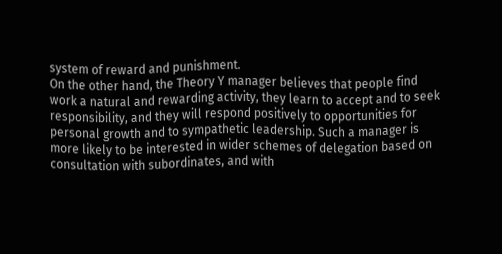system of reward and punishment.
On the other hand, the Theory Y manager believes that people find work a natural and rewarding activity, they learn to accept and to seek responsibility, and they will respond positively to opportunities for personal growth and to sympathetic leadership. Such a manager is more likely to be interested in wider schemes of delegation based on consultation with subordinates, and with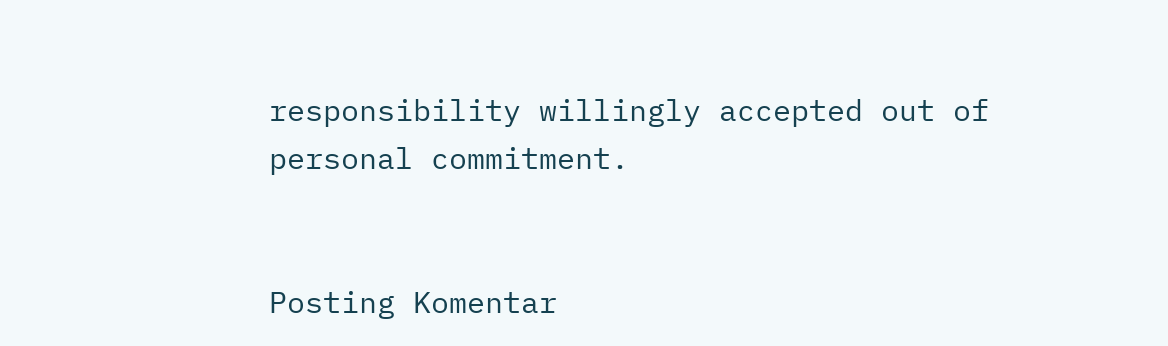responsibility willingly accepted out of personal commitment.


Posting Komentar